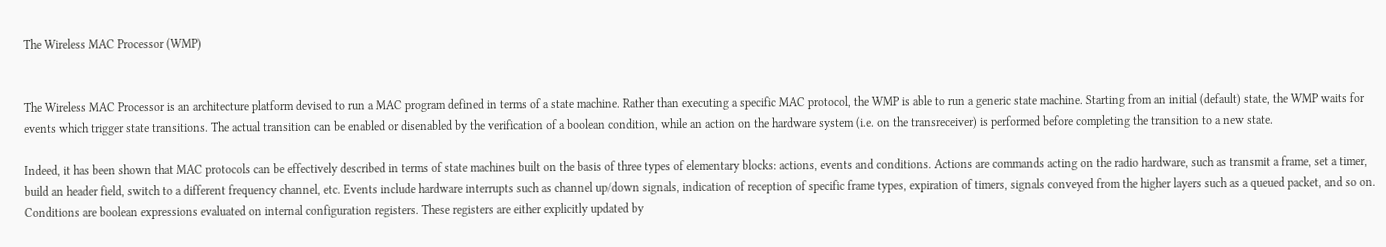The Wireless MAC Processor (WMP)


The Wireless MAC Processor is an architecture platform devised to run a MAC program defined in terms of a state machine. Rather than executing a specific MAC protocol, the WMP is able to run a generic state machine. Starting from an initial (default) state, the WMP waits for events which trigger state transitions. The actual transition can be enabled or disenabled by the verification of a boolean condition, while an action on the hardware system (i.e. on the transreceiver) is performed before completing the transition to a new state.

Indeed, it has been shown that MAC protocols can be effectively described in terms of state machines built on the basis of three types of elementary blocks: actions, events and conditions. Actions are commands acting on the radio hardware, such as transmit a frame, set a timer, build an header field, switch to a different frequency channel, etc. Events include hardware interrupts such as channel up/down signals, indication of reception of specific frame types, expiration of timers, signals conveyed from the higher layers such as a queued packet, and so on. Conditions are boolean expressions evaluated on internal configuration registers. These registers are either explicitly updated by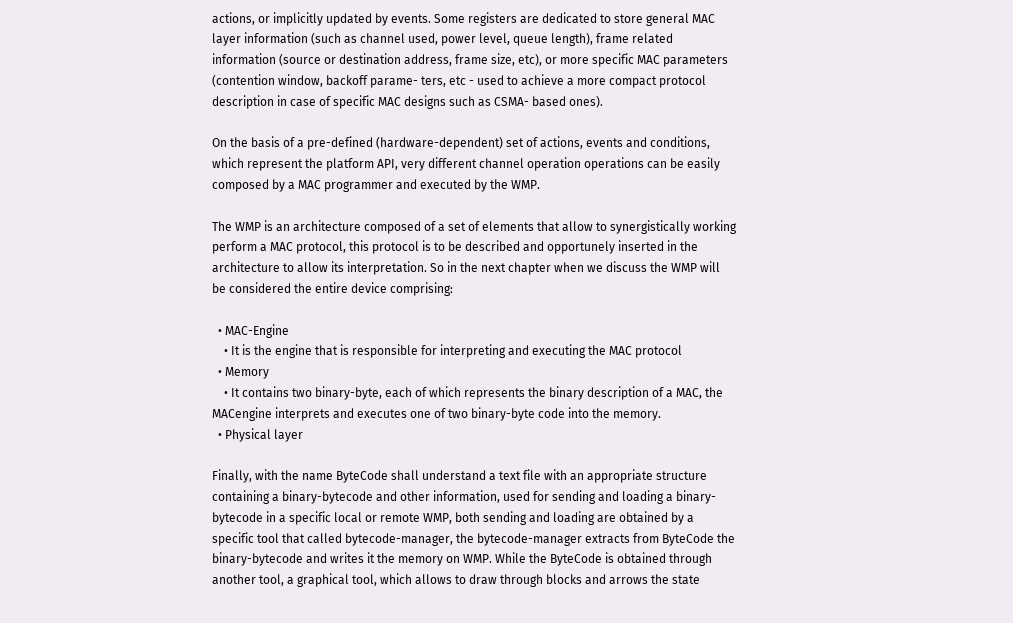actions, or implicitly updated by events. Some registers are dedicated to store general MAC layer information (such as channel used, power level, queue length), frame related information (source or destination address, frame size, etc), or more specific MAC parameters (contention window, backoff parame- ters, etc - used to achieve a more compact protocol description in case of specific MAC designs such as CSMA- based ones).

On the basis of a pre-defined (hardware-dependent) set of actions, events and conditions, which represent the platform API, very different channel operation operations can be easily composed by a MAC programmer and executed by the WMP.

The WMP is an architecture composed of a set of elements that allow to synergistically working perform a MAC protocol, this protocol is to be described and opportunely inserted in the architecture to allow its interpretation. So in the next chapter when we discuss the WMP will be considered the entire device comprising:

  • MAC-Engine
    • It is the engine that is responsible for interpreting and executing the MAC protocol
  • Memory
    • It contains two binary-byte, each of which represents the binary description of a MAC, the MACengine interprets and executes one of two binary-byte code into the memory.
  • Physical layer

Finally, with the name ByteCode shall understand a text file with an appropriate structure containing a binary-bytecode and other information, used for sending and loading a binary-bytecode in a specific local or remote WMP, both sending and loading are obtained by a specific tool that called bytecode-manager, the bytecode-manager extracts from ByteCode the binary-bytecode and writes it the memory on WMP. While the ByteCode is obtained through another tool, a graphical tool, which allows to draw through blocks and arrows the state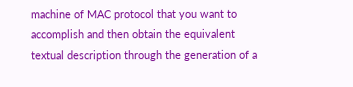machine of MAC protocol that you want to accomplish and then obtain the equivalent textual description through the generation of a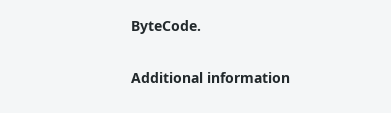ByteCode.


Additional information